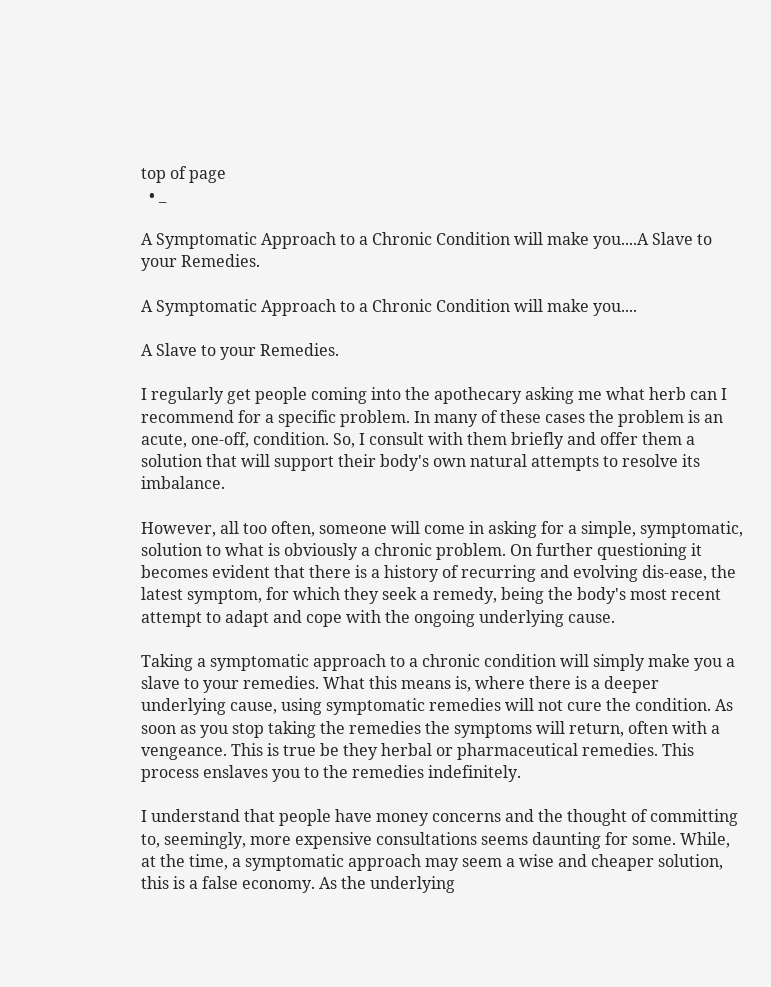top of page
  • _

A Symptomatic Approach to a Chronic Condition will make you....A Slave to your Remedies.

A Symptomatic Approach to a Chronic Condition will make you....

A Slave to your Remedies.

I regularly get people coming into the apothecary asking me what herb can I recommend for a specific problem. In many of these cases the problem is an acute, one-off, condition. So, I consult with them briefly and offer them a solution that will support their body's own natural attempts to resolve its imbalance.

However, all too often, someone will come in asking for a simple, symptomatic, solution to what is obviously a chronic problem. On further questioning it becomes evident that there is a history of recurring and evolving dis-ease, the latest symptom, for which they seek a remedy, being the body's most recent attempt to adapt and cope with the ongoing underlying cause.

Taking a symptomatic approach to a chronic condition will simply make you a slave to your remedies. What this means is, where there is a deeper underlying cause, using symptomatic remedies will not cure the condition. As soon as you stop taking the remedies the symptoms will return, often with a vengeance. This is true be they herbal or pharmaceutical remedies. This process enslaves you to the remedies indefinitely.

I understand that people have money concerns and the thought of committing to, seemingly, more expensive consultations seems daunting for some. While, at the time, a symptomatic approach may seem a wise and cheaper solution, this is a false economy. As the underlying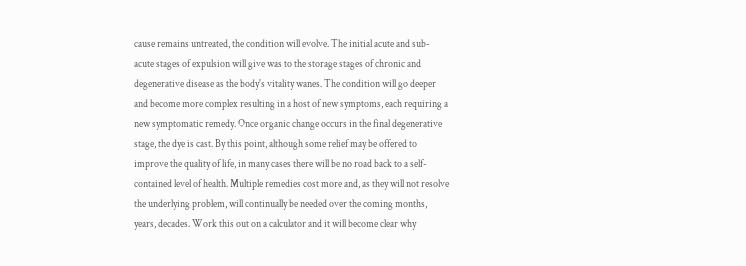cause remains untreated, the condition will evolve. The initial acute and sub-acute stages of expulsion will give was to the storage stages of chronic and degenerative disease as the body's vitality wanes. The condition will go deeper and become more complex resulting in a host of new symptoms, each requiring a new symptomatic remedy. Once organic change occurs in the final degenerative stage, the dye is cast. By this point, although some relief may be offered to improve the quality of life, in many cases there will be no road back to a self-contained level of health. Multiple remedies cost more and, as they will not resolve the underlying problem, will continually be needed over the coming months, years, decades. Work this out on a calculator and it will become clear why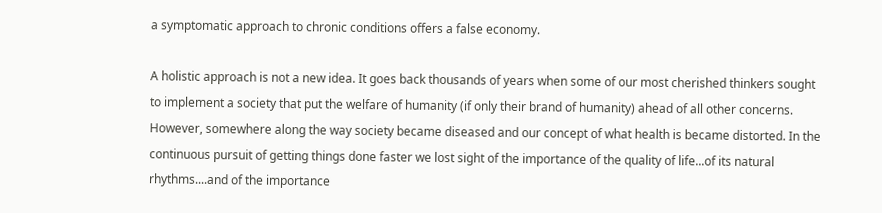a symptomatic approach to chronic conditions offers a false economy.

A holistic approach is not a new idea. It goes back thousands of years when some of our most cherished thinkers sought to implement a society that put the welfare of humanity (if only their brand of humanity) ahead of all other concerns. However, somewhere along the way society became diseased and our concept of what health is became distorted. In the continuous pursuit of getting things done faster we lost sight of the importance of the quality of life...of its natural rhythms....and of the importance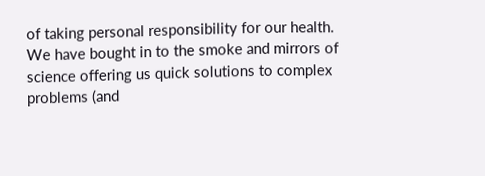of taking personal responsibility for our health. We have bought in to the smoke and mirrors of science offering us quick solutions to complex problems (and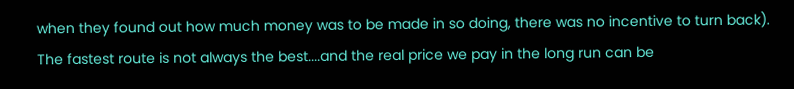when they found out how much money was to be made in so doing, there was no incentive to turn back). The fastest route is not always the best....and the real price we pay in the long run can be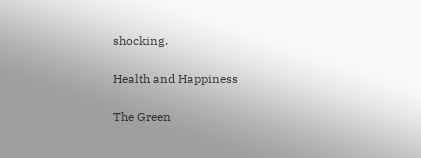shocking.

Health and Happiness

The Green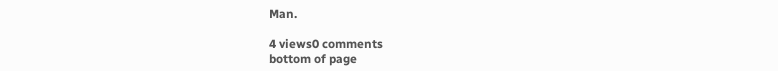Man.

4 views0 comments
bottom of page